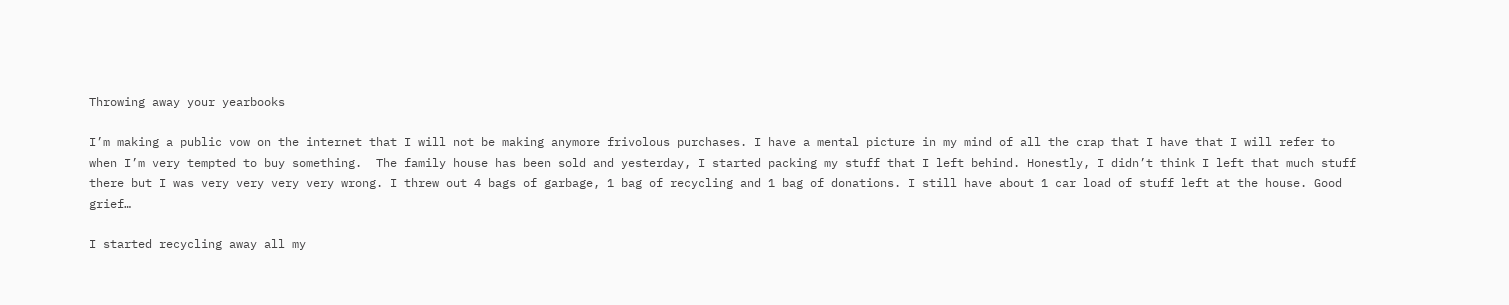Throwing away your yearbooks

I’m making a public vow on the internet that I will not be making anymore frivolous purchases. I have a mental picture in my mind of all the crap that I have that I will refer to when I’m very tempted to buy something.  The family house has been sold and yesterday, I started packing my stuff that I left behind. Honestly, I didn’t think I left that much stuff there but I was very very very very wrong. I threw out 4 bags of garbage, 1 bag of recycling and 1 bag of donations. I still have about 1 car load of stuff left at the house. Good grief…

I started recycling away all my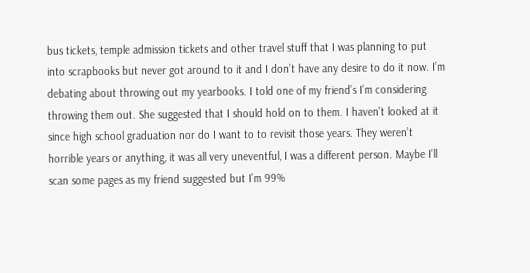bus tickets, temple admission tickets and other travel stuff that I was planning to put into scrapbooks but never got around to it and I don’t have any desire to do it now. I’m debating about throwing out my yearbooks. I told one of my friend’s I’m considering throwing them out. She suggested that I should hold on to them. I haven’t looked at it since high school graduation nor do I want to to revisit those years. They weren’t horrible years or anything, it was all very uneventful, I was a different person. Maybe I’ll scan some pages as my friend suggested but I’m 99%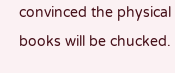convinced the physical books will be chucked.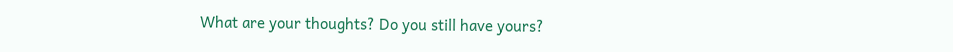What are your thoughts? Do you still have yours?